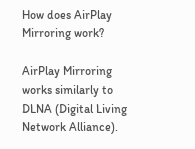How does AirPlay Mirroring work?

AirPlay Mirroring works similarly to DLNA (Digital Living Network Alliance).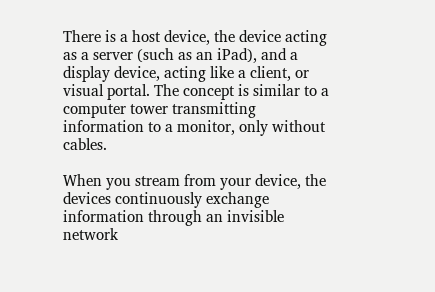There is a host device, the device acting as a server (such as an iPad), and a display device, acting like a client, or visual portal. The concept is similar to a computer tower transmitting information to a monitor, only without cables.

When you stream from your device, the devices continuously exchange information through an invisible network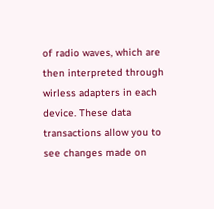of radio waves, which are then interpreted through wirless adapters in each device. These data transactions allow you to see changes made on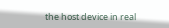the host device in real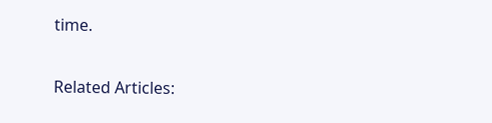time.


Related Articles: